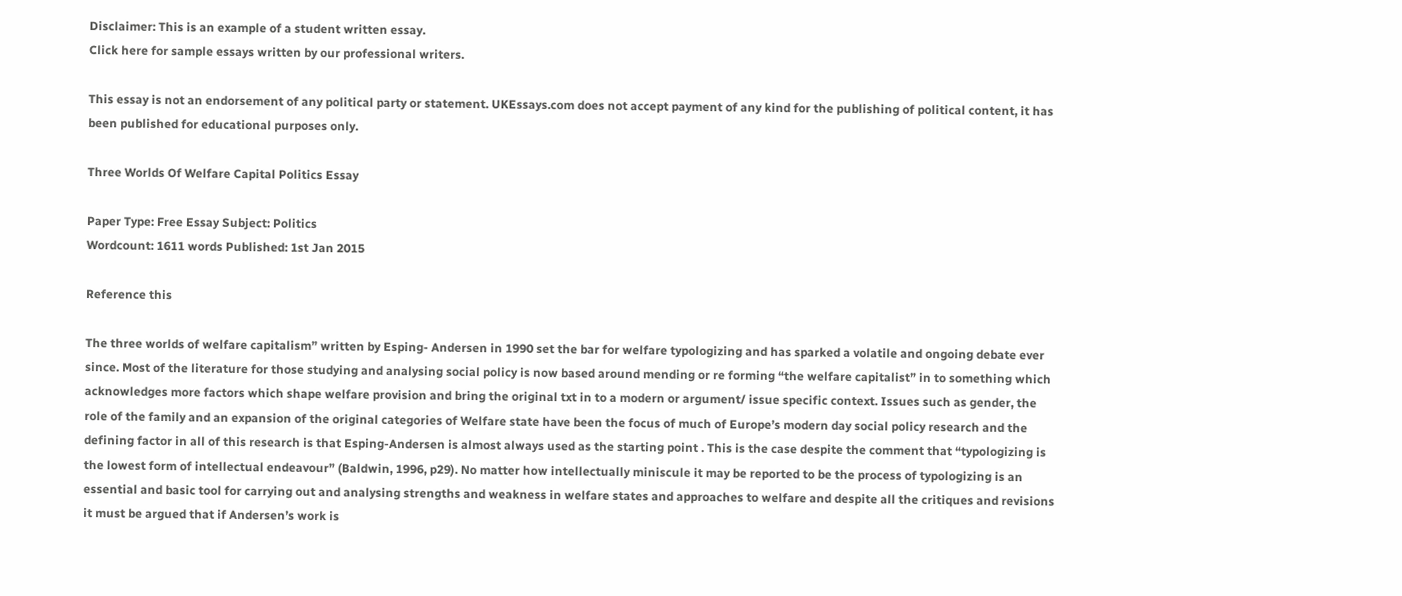Disclaimer: This is an example of a student written essay.
Click here for sample essays written by our professional writers.

This essay is not an endorsement of any political party or statement. UKEssays.com does not accept payment of any kind for the publishing of political content, it has been published for educational purposes only.

Three Worlds Of Welfare Capital Politics Essay

Paper Type: Free Essay Subject: Politics
Wordcount: 1611 words Published: 1st Jan 2015

Reference this

The three worlds of welfare capitalism” written by Esping- Andersen in 1990 set the bar for welfare typologizing and has sparked a volatile and ongoing debate ever since. Most of the literature for those studying and analysing social policy is now based around mending or re forming “the welfare capitalist” in to something which acknowledges more factors which shape welfare provision and bring the original txt in to a modern or argument/ issue specific context. Issues such as gender, the role of the family and an expansion of the original categories of Welfare state have been the focus of much of Europe’s modern day social policy research and the defining factor in all of this research is that Esping-Andersen is almost always used as the starting point . This is the case despite the comment that “typologizing is the lowest form of intellectual endeavour” (Baldwin, 1996, p29). No matter how intellectually miniscule it may be reported to be the process of typologizing is an essential and basic tool for carrying out and analysing strengths and weakness in welfare states and approaches to welfare and despite all the critiques and revisions it must be argued that if Andersen’s work is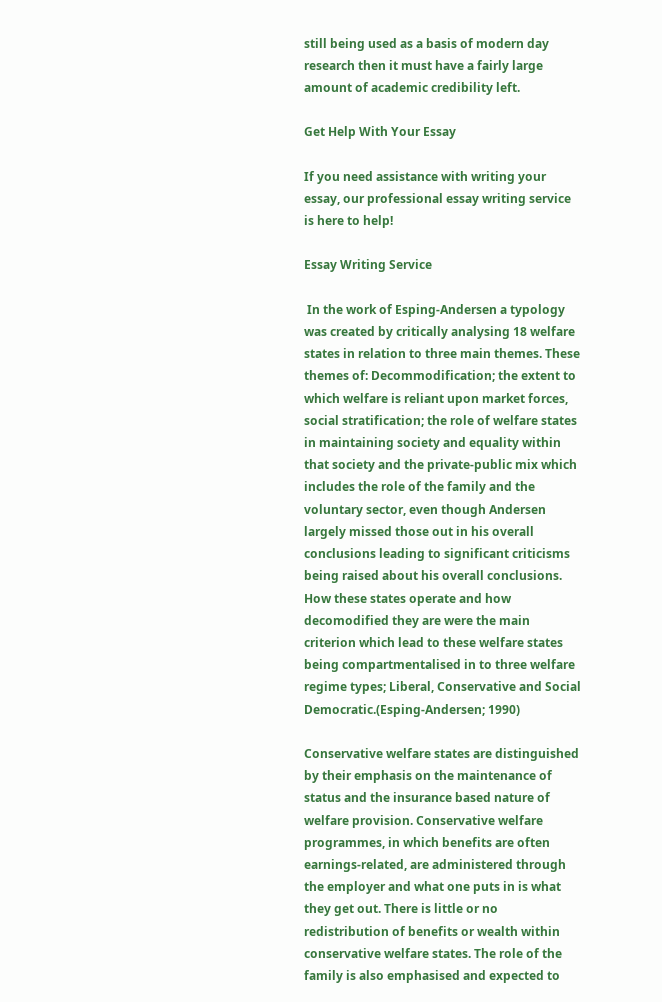still being used as a basis of modern day research then it must have a fairly large amount of academic credibility left.

Get Help With Your Essay

If you need assistance with writing your essay, our professional essay writing service is here to help!

Essay Writing Service

 In the work of Esping-Andersen a typology was created by critically analysing 18 welfare states in relation to three main themes. These themes of: Decommodification; the extent to which welfare is reliant upon market forces, social stratification; the role of welfare states in maintaining society and equality within that society and the private-public mix which includes the role of the family and the voluntary sector, even though Andersen largely missed those out in his overall conclusions leading to significant criticisms being raised about his overall conclusions. How these states operate and how decomodified they are were the main criterion which lead to these welfare states being compartmentalised in to three welfare regime types; Liberal, Conservative and Social Democratic.(Esping-Andersen; 1990)

Conservative welfare states are distinguished by their emphasis on the maintenance of status and the insurance based nature of welfare provision. Conservative welfare programmes, in which benefits are often earnings-related, are administered through the employer and what one puts in is what they get out. There is little or no redistribution of benefits or wealth within conservative welfare states. The role of the family is also emphasised and expected to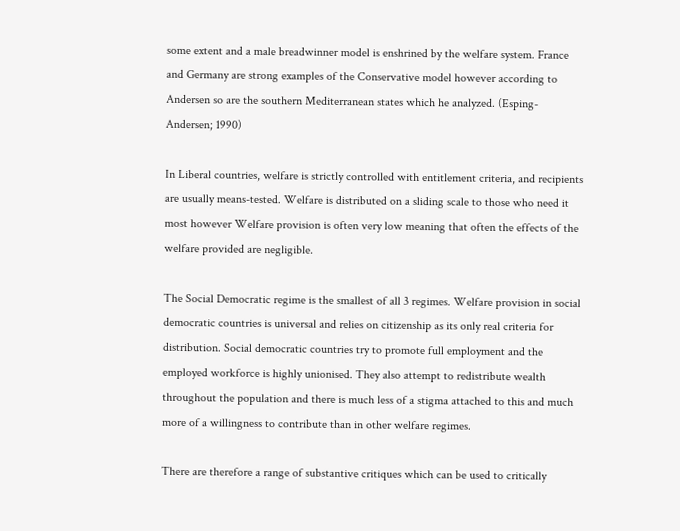some extent and a male breadwinner model is enshrined by the welfare system. France and Germany are strong examples of the Conservative model however according to Andersen so are the southern Mediterranean states which he analyzed. (Esping-Andersen; 1990)

In Liberal countries, welfare is strictly controlled with entitlement criteria, and recipients are usually means-tested. Welfare is distributed on a sliding scale to those who need it most however Welfare provision is often very low meaning that often the effects of the welfare provided are negligible.

The Social Democratic regime is the smallest of all 3 regimes. Welfare provision in social democratic countries is universal and relies on citizenship as its only real criteria for distribution. Social democratic countries try to promote full employment and the employed workforce is highly unionised. They also attempt to redistribute wealth throughout the population and there is much less of a stigma attached to this and much more of a willingness to contribute than in other welfare regimes.

There are therefore a range of substantive critiques which can be used to critically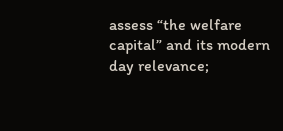assess “the welfare capital” and its modern day relevance;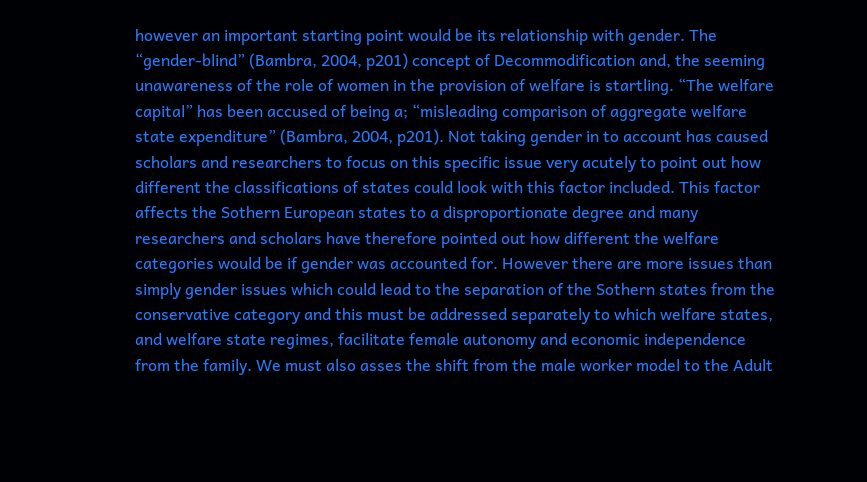however an important starting point would be its relationship with gender. The “gender-blind” (Bambra, 2004, p201) concept of Decommodification and, the seeming unawareness of the role of women in the provision of welfare is startling. “The welfare capital” has been accused of being a; “misleading comparison of aggregate welfare state expenditure” (Bambra, 2004, p201). Not taking gender in to account has caused scholars and researchers to focus on this specific issue very acutely to point out how different the classifications of states could look with this factor included. This factor affects the Sothern European states to a disproportionate degree and many researchers and scholars have therefore pointed out how different the welfare categories would be if gender was accounted for. However there are more issues than simply gender issues which could lead to the separation of the Sothern states from the conservative category and this must be addressed separately to which welfare states, and welfare state regimes, facilitate female autonomy and economic independence from the family. We must also asses the shift from the male worker model to the Adult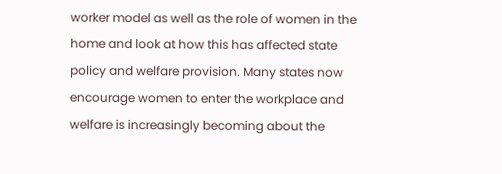worker model as well as the role of women in the home and look at how this has affected state policy and welfare provision. Many states now encourage women to enter the workplace and welfare is increasingly becoming about the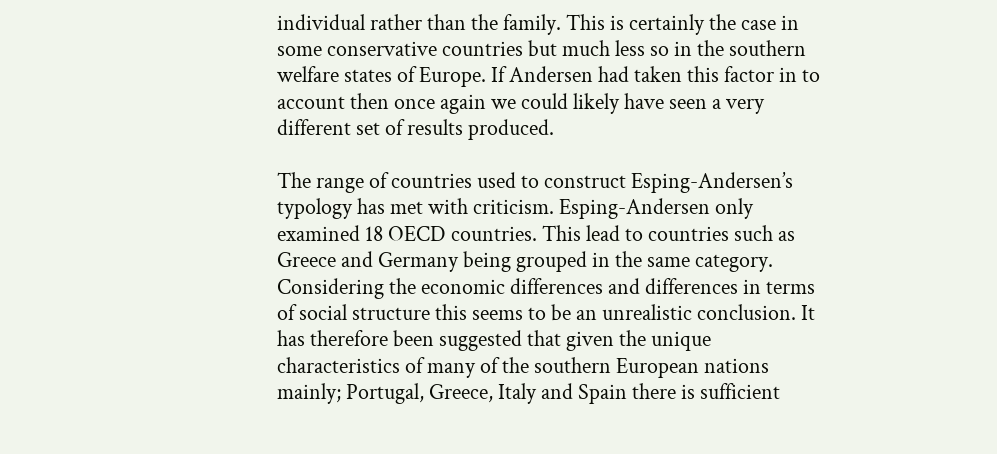individual rather than the family. This is certainly the case in some conservative countries but much less so in the southern welfare states of Europe. If Andersen had taken this factor in to account then once again we could likely have seen a very different set of results produced.

The range of countries used to construct Esping-Andersen’s typology has met with criticism. Esping-Andersen only examined 18 OECD countries. This lead to countries such as Greece and Germany being grouped in the same category. Considering the economic differences and differences in terms of social structure this seems to be an unrealistic conclusion. It has therefore been suggested that given the unique characteristics of many of the southern European nations mainly; Portugal, Greece, Italy and Spain there is sufficient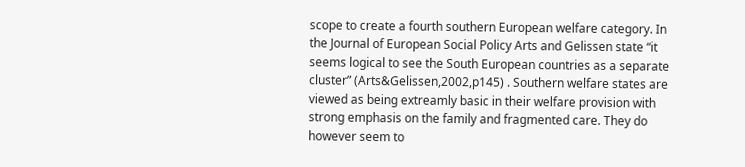scope to create a fourth southern European welfare category. In the Journal of European Social Policy Arts and Gelissen state “it seems logical to see the South European countries as a separate cluster” (Arts&Gelissen,2002,p145) . Southern welfare states are viewed as being extreamly basic in their welfare provision with strong emphasis on the family and fragmented care. They do however seem to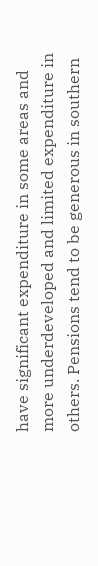have significant expenditure in some areas and more underdeveloped and limited expenditure in others. Pensions tend to be generous in southern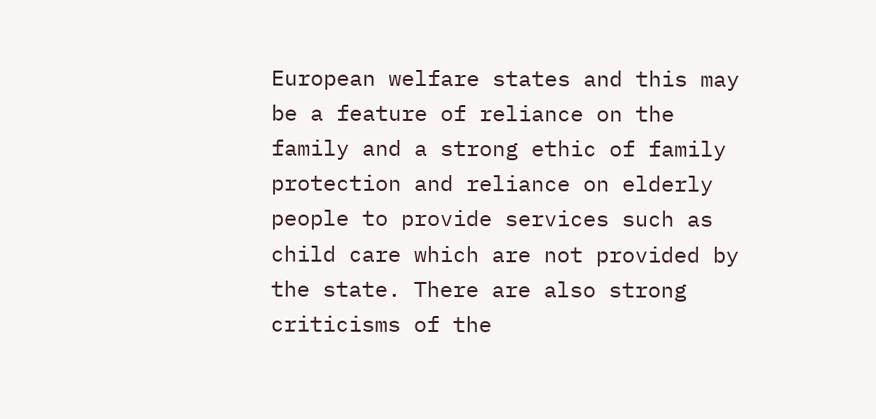European welfare states and this may be a feature of reliance on the family and a strong ethic of family protection and reliance on elderly people to provide services such as child care which are not provided by the state. There are also strong criticisms of the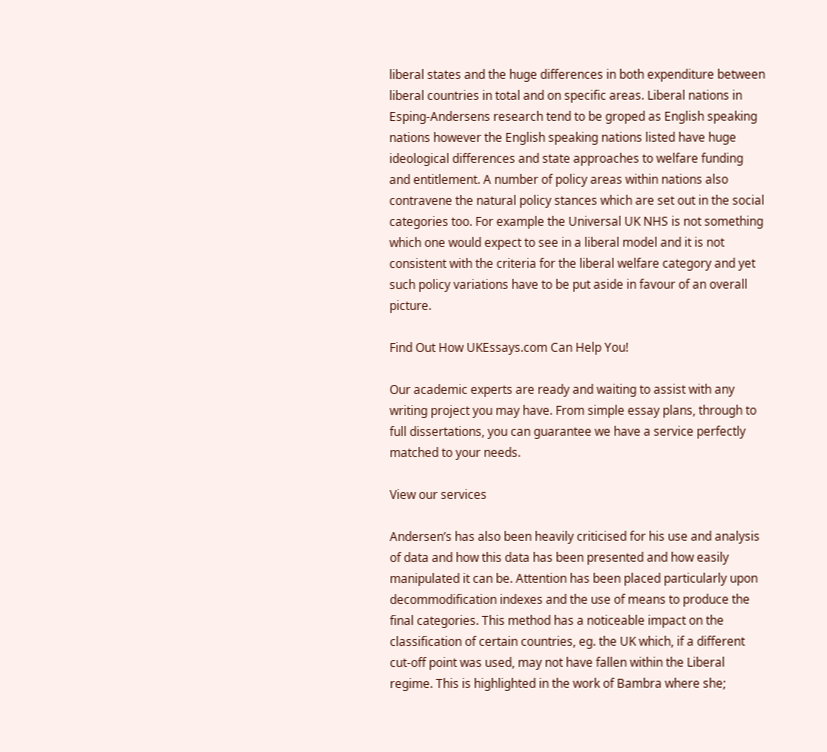liberal states and the huge differences in both expenditure between liberal countries in total and on specific areas. Liberal nations in Esping-Andersens research tend to be groped as English speaking nations however the English speaking nations listed have huge ideological differences and state approaches to welfare funding and entitlement. A number of policy areas within nations also contravene the natural policy stances which are set out in the social categories too. For example the Universal UK NHS is not something which one would expect to see in a liberal model and it is not consistent with the criteria for the liberal welfare category and yet such policy variations have to be put aside in favour of an overall picture.

Find Out How UKEssays.com Can Help You!

Our academic experts are ready and waiting to assist with any writing project you may have. From simple essay plans, through to full dissertations, you can guarantee we have a service perfectly matched to your needs.

View our services

Andersen’s has also been heavily criticised for his use and analysis of data and how this data has been presented and how easily manipulated it can be. Attention has been placed particularly upon decommodification indexes and the use of means to produce the final categories. This method has a noticeable impact on the classification of certain countries, eg. the UK which, if a different cut-off point was used, may not have fallen within the Liberal regime. This is highlighted in the work of Bambra where she;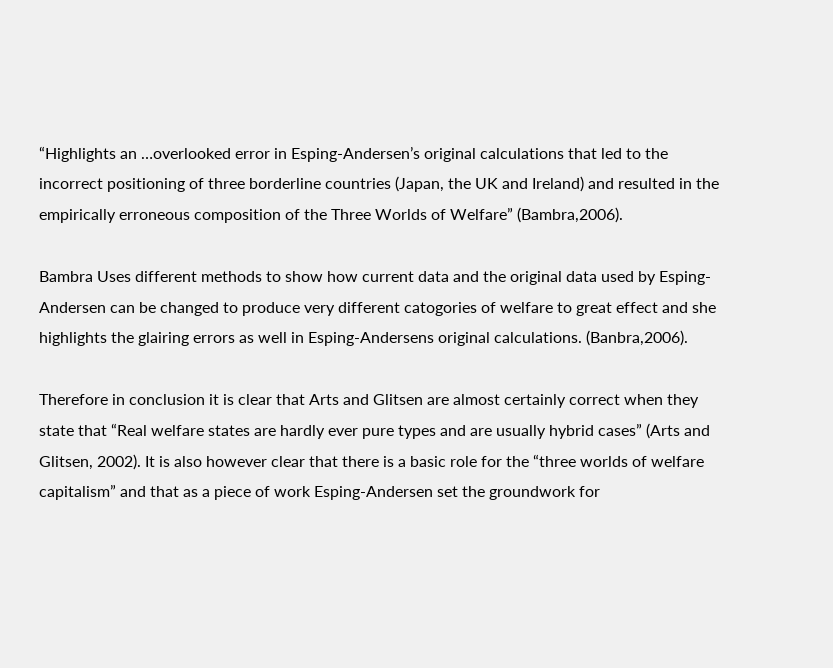“Highlights an …overlooked error in Esping-Andersen’s original calculations that led to the incorrect positioning of three borderline countries (Japan, the UK and Ireland) and resulted in the empirically erroneous composition of the Three Worlds of Welfare” (Bambra,2006).

Bambra Uses different methods to show how current data and the original data used by Esping-Andersen can be changed to produce very different catogories of welfare to great effect and she highlights the glairing errors as well in Esping-Andersens original calculations. (Banbra,2006).

Therefore in conclusion it is clear that Arts and Glitsen are almost certainly correct when they state that “Real welfare states are hardly ever pure types and are usually hybrid cases” (Arts and Glitsen, 2002). It is also however clear that there is a basic role for the “three worlds of welfare capitalism” and that as a piece of work Esping-Andersen set the groundwork for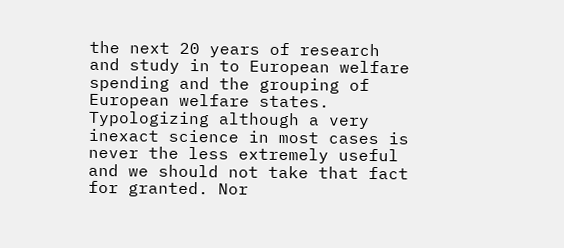the next 20 years of research and study in to European welfare spending and the grouping of European welfare states. Typologizing although a very inexact science in most cases is never the less extremely useful and we should not take that fact for granted. Nor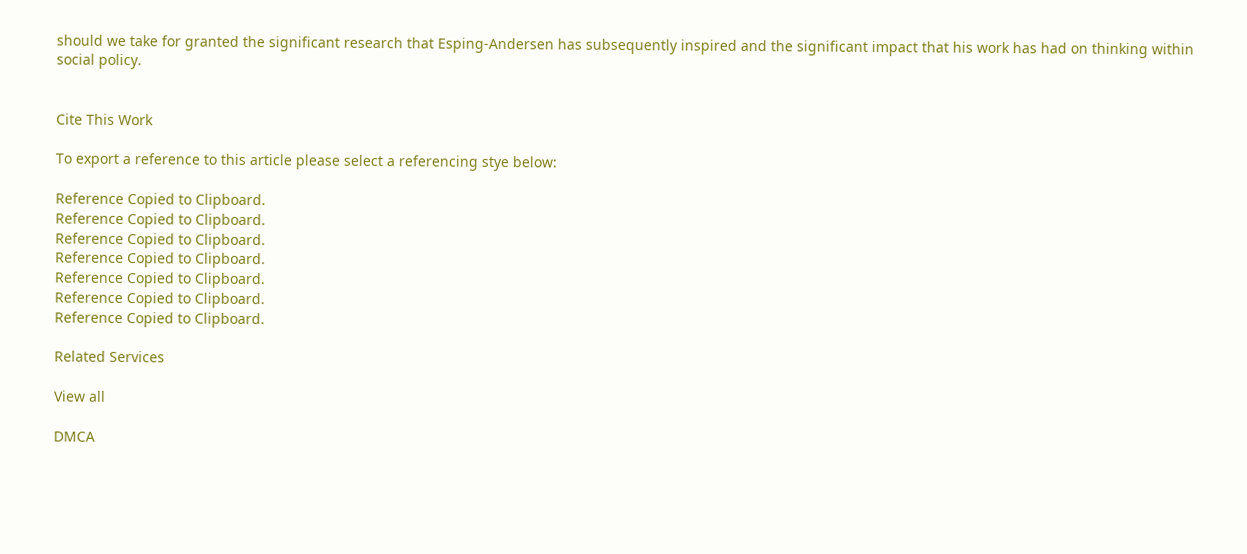should we take for granted the significant research that Esping-Andersen has subsequently inspired and the significant impact that his work has had on thinking within social policy.


Cite This Work

To export a reference to this article please select a referencing stye below:

Reference Copied to Clipboard.
Reference Copied to Clipboard.
Reference Copied to Clipboard.
Reference Copied to Clipboard.
Reference Copied to Clipboard.
Reference Copied to Clipboard.
Reference Copied to Clipboard.

Related Services

View all

DMCA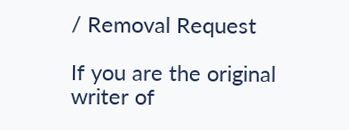/ Removal Request

If you are the original writer of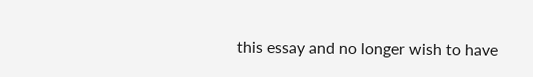this essay and no longer wish to have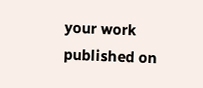your work published on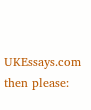UKEssays.com then please: